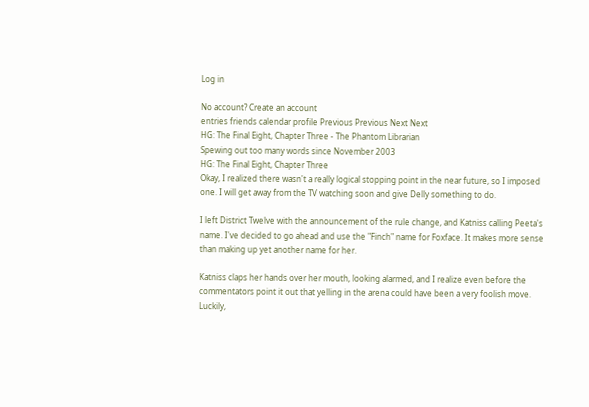Log in

No account? Create an account
entries friends calendar profile Previous Previous Next Next
HG: The Final Eight, Chapter Three - The Phantom Librarian
Spewing out too many words since November 2003
HG: The Final Eight, Chapter Three
Okay, I realized there wasn't a really logical stopping point in the near future, so I imposed one. I will get away from the TV watching soon and give Delly something to do.

I left District Twelve with the announcement of the rule change, and Katniss calling Peeta's name. I've decided to go ahead and use the "Finch" name for Foxface. It makes more sense than making up yet another name for her.

Katniss claps her hands over her mouth, looking alarmed, and I realize even before the commentators point it out that yelling in the arena could have been a very foolish move. Luckily,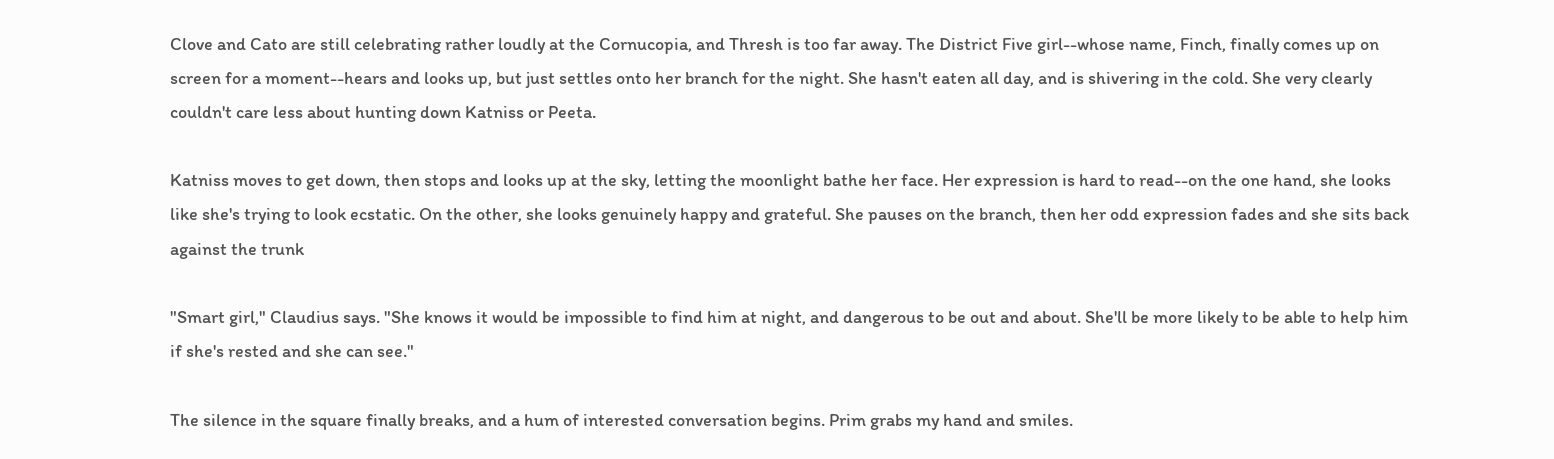Clove and Cato are still celebrating rather loudly at the Cornucopia, and Thresh is too far away. The District Five girl--whose name, Finch, finally comes up on screen for a moment--hears and looks up, but just settles onto her branch for the night. She hasn't eaten all day, and is shivering in the cold. She very clearly couldn't care less about hunting down Katniss or Peeta.

Katniss moves to get down, then stops and looks up at the sky, letting the moonlight bathe her face. Her expression is hard to read--on the one hand, she looks like she's trying to look ecstatic. On the other, she looks genuinely happy and grateful. She pauses on the branch, then her odd expression fades and she sits back against the trunk

"Smart girl," Claudius says. "She knows it would be impossible to find him at night, and dangerous to be out and about. She'll be more likely to be able to help him if she's rested and she can see."

The silence in the square finally breaks, and a hum of interested conversation begins. Prim grabs my hand and smiles.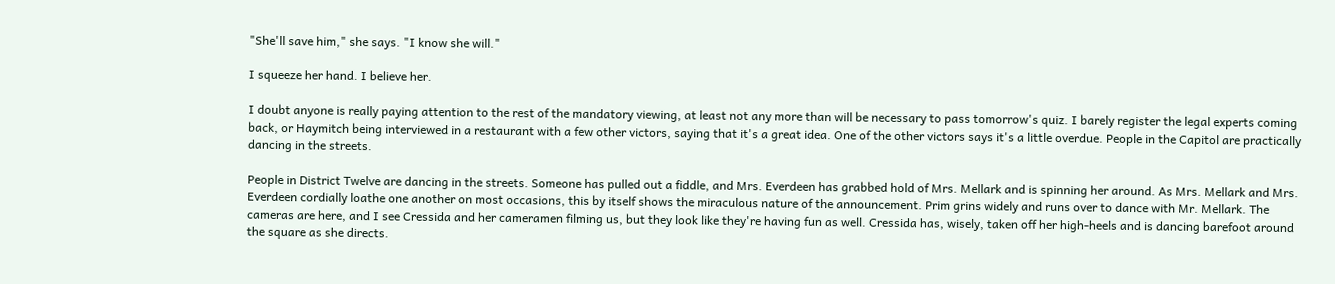"She'll save him," she says. "I know she will."

I squeeze her hand. I believe her.

I doubt anyone is really paying attention to the rest of the mandatory viewing, at least not any more than will be necessary to pass tomorrow's quiz. I barely register the legal experts coming back, or Haymitch being interviewed in a restaurant with a few other victors, saying that it's a great idea. One of the other victors says it's a little overdue. People in the Capitol are practically dancing in the streets.

People in District Twelve are dancing in the streets. Someone has pulled out a fiddle, and Mrs. Everdeen has grabbed hold of Mrs. Mellark and is spinning her around. As Mrs. Mellark and Mrs. Everdeen cordially loathe one another on most occasions, this by itself shows the miraculous nature of the announcement. Prim grins widely and runs over to dance with Mr. Mellark. The cameras are here, and I see Cressida and her cameramen filming us, but they look like they're having fun as well. Cressida has, wisely, taken off her high-heels and is dancing barefoot around the square as she directs.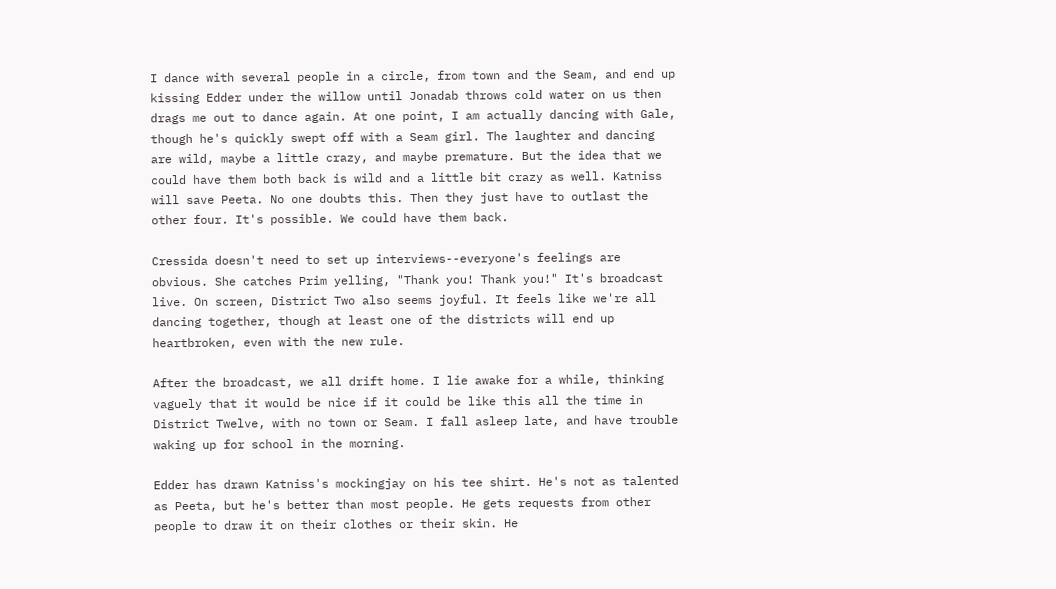I dance with several people in a circle, from town and the Seam, and end up kissing Edder under the willow until Jonadab throws cold water on us then drags me out to dance again. At one point, I am actually dancing with Gale, though he's quickly swept off with a Seam girl. The laughter and dancing are wild, maybe a little crazy, and maybe premature. But the idea that we could have them both back is wild and a little bit crazy as well. Katniss will save Peeta. No one doubts this. Then they just have to outlast the other four. It's possible. We could have them back.

Cressida doesn't need to set up interviews--everyone's feelings are obvious. She catches Prim yelling, "Thank you! Thank you!" It's broadcast live. On screen, District Two also seems joyful. It feels like we're all dancing together, though at least one of the districts will end up heartbroken, even with the new rule.

After the broadcast, we all drift home. I lie awake for a while, thinking vaguely that it would be nice if it could be like this all the time in District Twelve, with no town or Seam. I fall asleep late, and have trouble waking up for school in the morning.

Edder has drawn Katniss's mockingjay on his tee shirt. He's not as talented as Peeta, but he's better than most people. He gets requests from other people to draw it on their clothes or their skin. He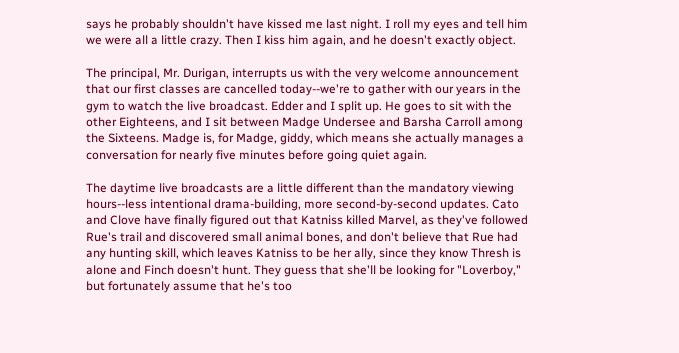says he probably shouldn't have kissed me last night. I roll my eyes and tell him we were all a little crazy. Then I kiss him again, and he doesn't exactly object.

The principal, Mr. Durigan, interrupts us with the very welcome announcement that our first classes are cancelled today--we're to gather with our years in the gym to watch the live broadcast. Edder and I split up. He goes to sit with the other Eighteens, and I sit between Madge Undersee and Barsha Carroll among the Sixteens. Madge is, for Madge, giddy, which means she actually manages a conversation for nearly five minutes before going quiet again.

The daytime live broadcasts are a little different than the mandatory viewing hours--less intentional drama-building, more second-by-second updates. Cato and Clove have finally figured out that Katniss killed Marvel, as they've followed Rue's trail and discovered small animal bones, and don't believe that Rue had any hunting skill, which leaves Katniss to be her ally, since they know Thresh is alone and Finch doesn't hunt. They guess that she'll be looking for "Loverboy," but fortunately assume that he's too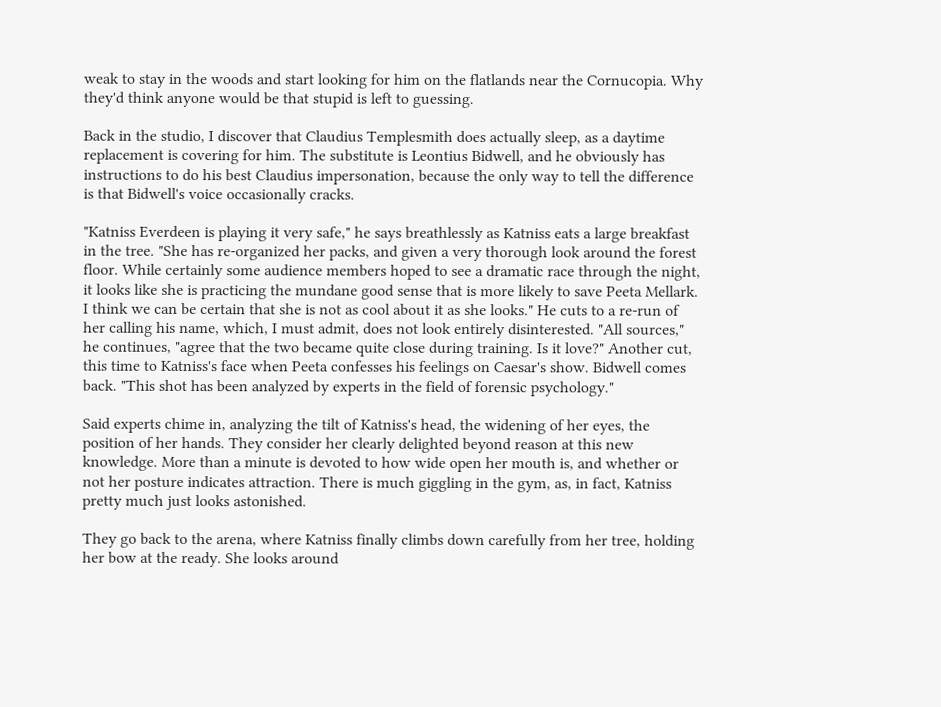weak to stay in the woods and start looking for him on the flatlands near the Cornucopia. Why they'd think anyone would be that stupid is left to guessing.

Back in the studio, I discover that Claudius Templesmith does actually sleep, as a daytime replacement is covering for him. The substitute is Leontius Bidwell, and he obviously has instructions to do his best Claudius impersonation, because the only way to tell the difference is that Bidwell's voice occasionally cracks.

"Katniss Everdeen is playing it very safe," he says breathlessly as Katniss eats a large breakfast in the tree. "She has re-organized her packs, and given a very thorough look around the forest floor. While certainly some audience members hoped to see a dramatic race through the night, it looks like she is practicing the mundane good sense that is more likely to save Peeta Mellark. I think we can be certain that she is not as cool about it as she looks." He cuts to a re-run of her calling his name, which, I must admit, does not look entirely disinterested. "All sources," he continues, "agree that the two became quite close during training. Is it love?" Another cut, this time to Katniss's face when Peeta confesses his feelings on Caesar's show. Bidwell comes back. "This shot has been analyzed by experts in the field of forensic psychology."

Said experts chime in, analyzing the tilt of Katniss's head, the widening of her eyes, the position of her hands. They consider her clearly delighted beyond reason at this new knowledge. More than a minute is devoted to how wide open her mouth is, and whether or not her posture indicates attraction. There is much giggling in the gym, as, in fact, Katniss pretty much just looks astonished.

They go back to the arena, where Katniss finally climbs down carefully from her tree, holding her bow at the ready. She looks around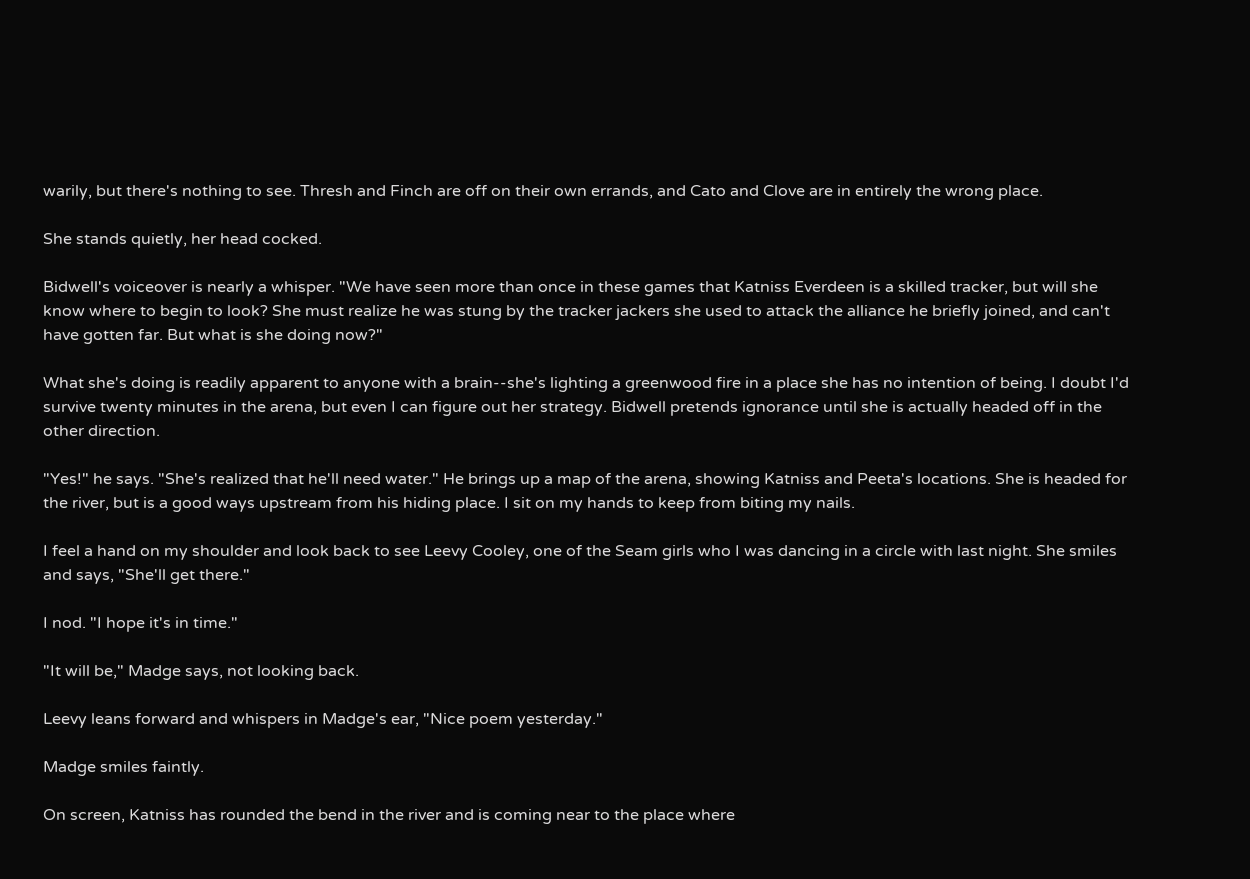warily, but there's nothing to see. Thresh and Finch are off on their own errands, and Cato and Clove are in entirely the wrong place.

She stands quietly, her head cocked.

Bidwell's voiceover is nearly a whisper. "We have seen more than once in these games that Katniss Everdeen is a skilled tracker, but will she know where to begin to look? She must realize he was stung by the tracker jackers she used to attack the alliance he briefly joined, and can't have gotten far. But what is she doing now?"

What she's doing is readily apparent to anyone with a brain--she's lighting a greenwood fire in a place she has no intention of being. I doubt I'd survive twenty minutes in the arena, but even I can figure out her strategy. Bidwell pretends ignorance until she is actually headed off in the other direction.

"Yes!" he says. "She's realized that he'll need water." He brings up a map of the arena, showing Katniss and Peeta's locations. She is headed for the river, but is a good ways upstream from his hiding place. I sit on my hands to keep from biting my nails.

I feel a hand on my shoulder and look back to see Leevy Cooley, one of the Seam girls who I was dancing in a circle with last night. She smiles and says, "She'll get there."

I nod. "I hope it's in time."

"It will be," Madge says, not looking back.

Leevy leans forward and whispers in Madge's ear, "Nice poem yesterday."

Madge smiles faintly.

On screen, Katniss has rounded the bend in the river and is coming near to the place where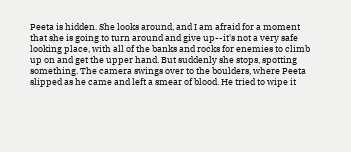Peeta is hidden. She looks around, and I am afraid for a moment that she is going to turn around and give up--it's not a very safe looking place, with all of the banks and rocks for enemies to climb up on and get the upper hand. But suddenly she stops, spotting something. The camera swings over to the boulders, where Peeta slipped as he came and left a smear of blood. He tried to wipe it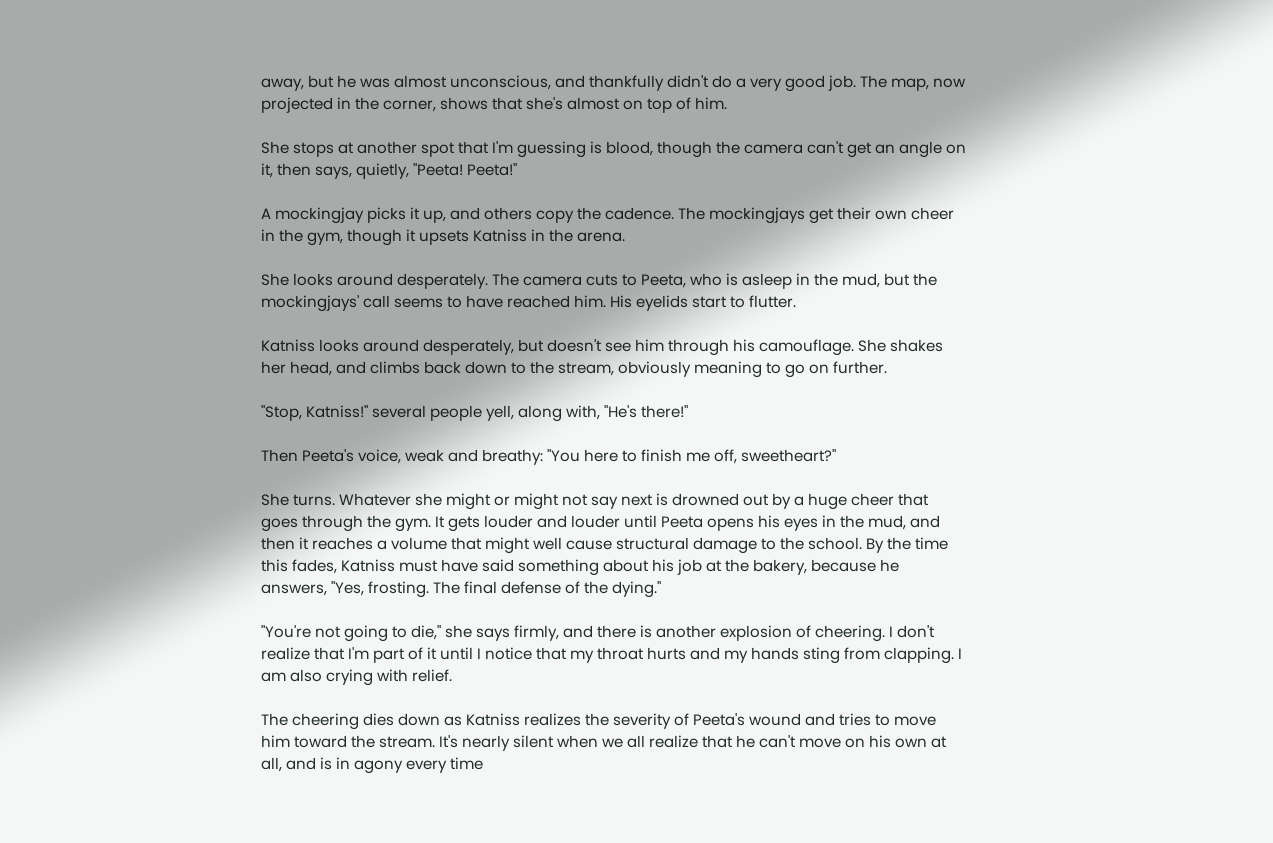away, but he was almost unconscious, and thankfully didn't do a very good job. The map, now projected in the corner, shows that she's almost on top of him.

She stops at another spot that I'm guessing is blood, though the camera can't get an angle on it, then says, quietly, "Peeta! Peeta!"

A mockingjay picks it up, and others copy the cadence. The mockingjays get their own cheer in the gym, though it upsets Katniss in the arena.

She looks around desperately. The camera cuts to Peeta, who is asleep in the mud, but the mockingjays' call seems to have reached him. His eyelids start to flutter.

Katniss looks around desperately, but doesn't see him through his camouflage. She shakes her head, and climbs back down to the stream, obviously meaning to go on further.

"Stop, Katniss!" several people yell, along with, "He's there!"

Then Peeta's voice, weak and breathy: "You here to finish me off, sweetheart?"

She turns. Whatever she might or might not say next is drowned out by a huge cheer that goes through the gym. It gets louder and louder until Peeta opens his eyes in the mud, and then it reaches a volume that might well cause structural damage to the school. By the time this fades, Katniss must have said something about his job at the bakery, because he answers, "Yes, frosting. The final defense of the dying."

"You're not going to die," she says firmly, and there is another explosion of cheering. I don't realize that I'm part of it until I notice that my throat hurts and my hands sting from clapping. I am also crying with relief.

The cheering dies down as Katniss realizes the severity of Peeta's wound and tries to move him toward the stream. It's nearly silent when we all realize that he can't move on his own at all, and is in agony every time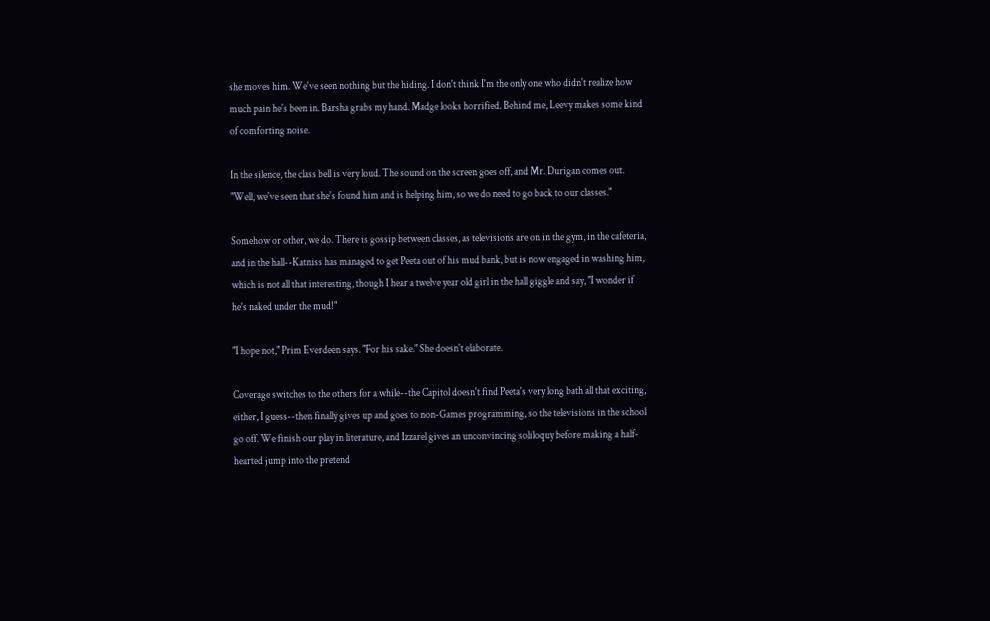she moves him. We've seen nothing but the hiding. I don't think I'm the only one who didn't realize how much pain he's been in. Barsha grabs my hand. Madge looks horrified. Behind me, Leevy makes some kind of comforting noise.

In the silence, the class bell is very loud. The sound on the screen goes off, and Mr. Durigan comes out. "Well, we've seen that she's found him and is helping him, so we do need to go back to our classes."

Somehow or other, we do. There is gossip between classes, as televisions are on in the gym, in the cafeteria, and in the hall--Katniss has managed to get Peeta out of his mud bank, but is now engaged in washing him, which is not all that interesting, though I hear a twelve year old girl in the hall giggle and say, "I wonder if he's naked under the mud!"

"I hope not," Prim Everdeen says. "For his sake." She doesn't elaborate.

Coverage switches to the others for a while--the Capitol doesn't find Peeta's very long bath all that exciting, either, I guess--then finally gives up and goes to non-Games programming, so the televisions in the school go off. We finish our play in literature, and Izzarel gives an unconvincing soliloquy before making a half-hearted jump into the pretend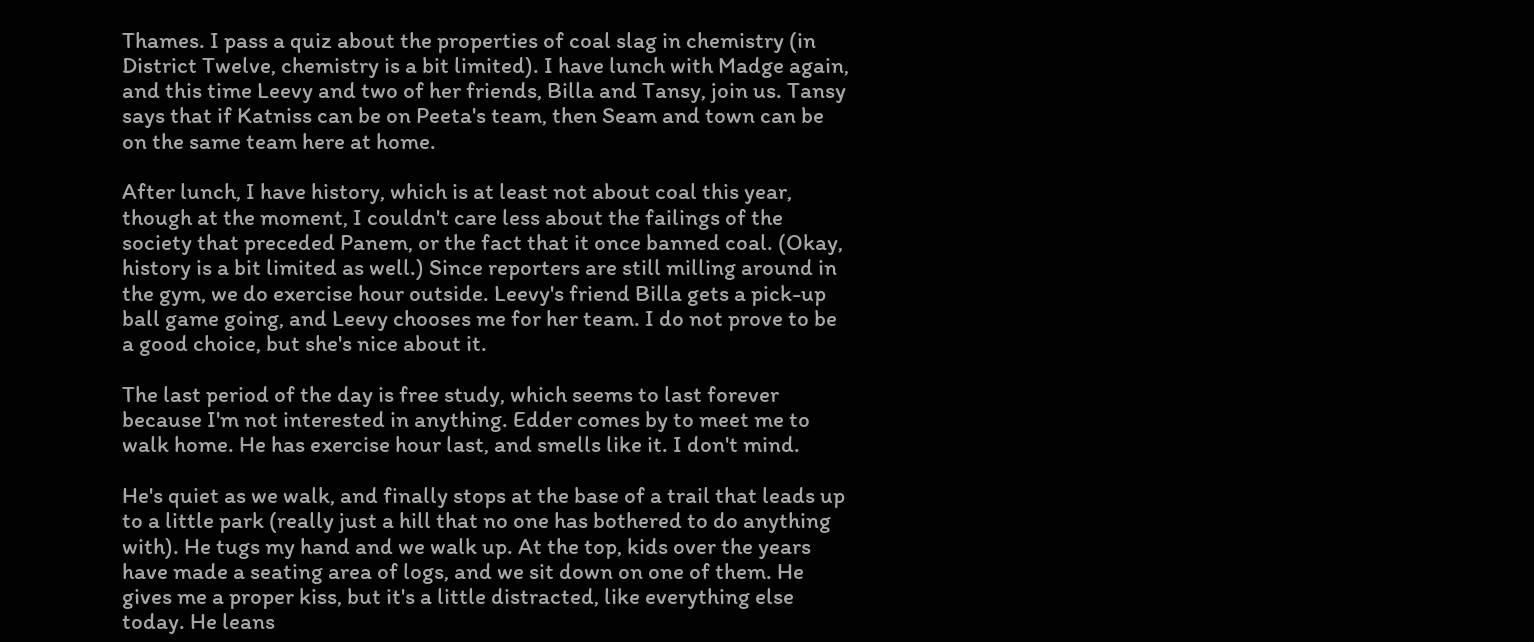Thames. I pass a quiz about the properties of coal slag in chemistry (in District Twelve, chemistry is a bit limited). I have lunch with Madge again, and this time Leevy and two of her friends, Billa and Tansy, join us. Tansy says that if Katniss can be on Peeta's team, then Seam and town can be on the same team here at home.

After lunch, I have history, which is at least not about coal this year, though at the moment, I couldn't care less about the failings of the society that preceded Panem, or the fact that it once banned coal. (Okay, history is a bit limited as well.) Since reporters are still milling around in the gym, we do exercise hour outside. Leevy's friend Billa gets a pick-up ball game going, and Leevy chooses me for her team. I do not prove to be a good choice, but she's nice about it.

The last period of the day is free study, which seems to last forever because I'm not interested in anything. Edder comes by to meet me to walk home. He has exercise hour last, and smells like it. I don't mind.

He's quiet as we walk, and finally stops at the base of a trail that leads up to a little park (really just a hill that no one has bothered to do anything with). He tugs my hand and we walk up. At the top, kids over the years have made a seating area of logs, and we sit down on one of them. He gives me a proper kiss, but it's a little distracted, like everything else today. He leans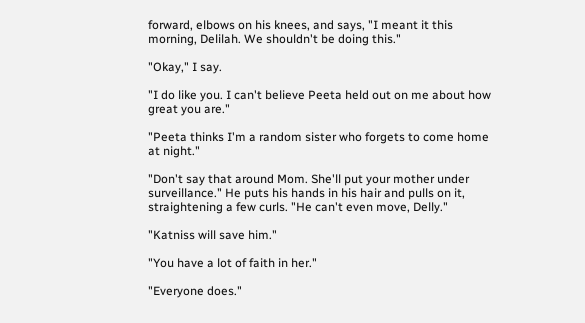forward, elbows on his knees, and says, "I meant it this morning, Delilah. We shouldn't be doing this."

"Okay," I say.

"I do like you. I can't believe Peeta held out on me about how great you are."

"Peeta thinks I'm a random sister who forgets to come home at night."

"Don't say that around Mom. She'll put your mother under surveillance." He puts his hands in his hair and pulls on it, straightening a few curls. "He can't even move, Delly."

"Katniss will save him."

"You have a lot of faith in her."

"Everyone does."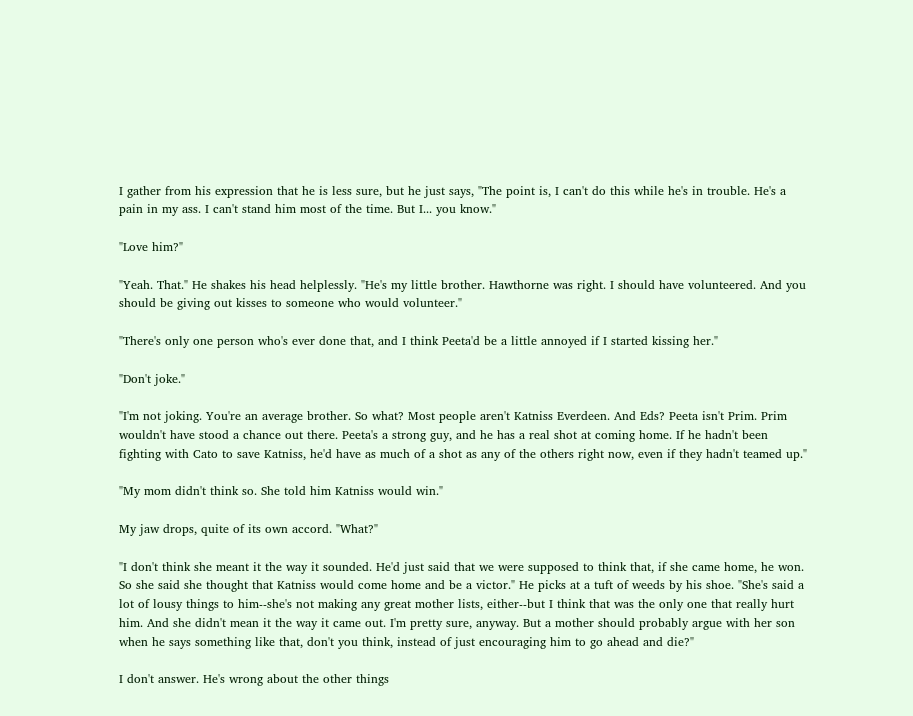I gather from his expression that he is less sure, but he just says, "The point is, I can't do this while he's in trouble. He's a pain in my ass. I can't stand him most of the time. But I... you know."

"Love him?"

"Yeah. That." He shakes his head helplessly. "He's my little brother. Hawthorne was right. I should have volunteered. And you should be giving out kisses to someone who would volunteer."

"There's only one person who's ever done that, and I think Peeta'd be a little annoyed if I started kissing her."

"Don't joke."

"I'm not joking. You're an average brother. So what? Most people aren't Katniss Everdeen. And Eds? Peeta isn't Prim. Prim wouldn't have stood a chance out there. Peeta's a strong guy, and he has a real shot at coming home. If he hadn't been fighting with Cato to save Katniss, he'd have as much of a shot as any of the others right now, even if they hadn't teamed up."

"My mom didn't think so. She told him Katniss would win."

My jaw drops, quite of its own accord. "What?"

"I don't think she meant it the way it sounded. He'd just said that we were supposed to think that, if she came home, he won. So she said she thought that Katniss would come home and be a victor." He picks at a tuft of weeds by his shoe. "She's said a lot of lousy things to him--she's not making any great mother lists, either--but I think that was the only one that really hurt him. And she didn't mean it the way it came out. I'm pretty sure, anyway. But a mother should probably argue with her son when he says something like that, don't you think, instead of just encouraging him to go ahead and die?"

I don't answer. He's wrong about the other things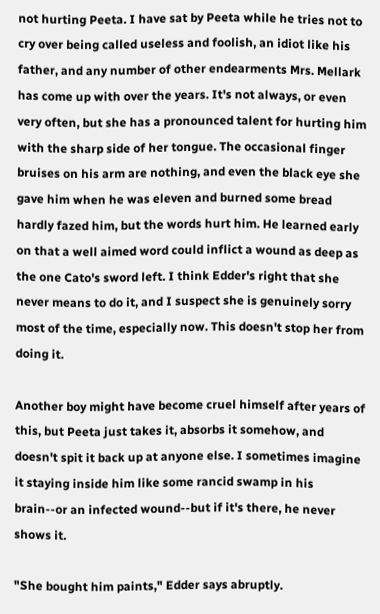not hurting Peeta. I have sat by Peeta while he tries not to cry over being called useless and foolish, an idiot like his father, and any number of other endearments Mrs. Mellark has come up with over the years. It's not always, or even very often, but she has a pronounced talent for hurting him with the sharp side of her tongue. The occasional finger bruises on his arm are nothing, and even the black eye she gave him when he was eleven and burned some bread hardly fazed him, but the words hurt him. He learned early on that a well aimed word could inflict a wound as deep as the one Cato's sword left. I think Edder's right that she never means to do it, and I suspect she is genuinely sorry most of the time, especially now. This doesn't stop her from doing it.

Another boy might have become cruel himself after years of this, but Peeta just takes it, absorbs it somehow, and doesn't spit it back up at anyone else. I sometimes imagine it staying inside him like some rancid swamp in his brain--or an infected wound--but if it's there, he never shows it.

"She bought him paints," Edder says abruptly.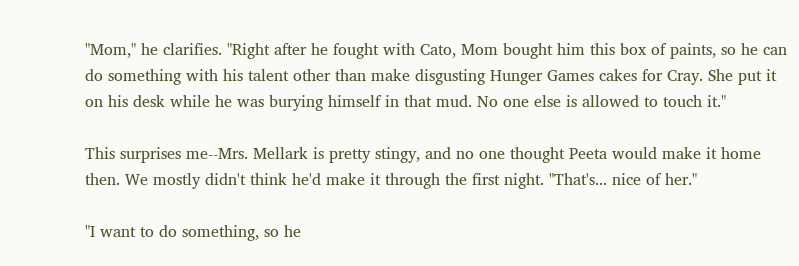"Mom," he clarifies. "Right after he fought with Cato, Mom bought him this box of paints, so he can do something with his talent other than make disgusting Hunger Games cakes for Cray. She put it on his desk while he was burying himself in that mud. No one else is allowed to touch it."

This surprises me--Mrs. Mellark is pretty stingy, and no one thought Peeta would make it home then. We mostly didn't think he'd make it through the first night. "That's... nice of her."

"I want to do something, so he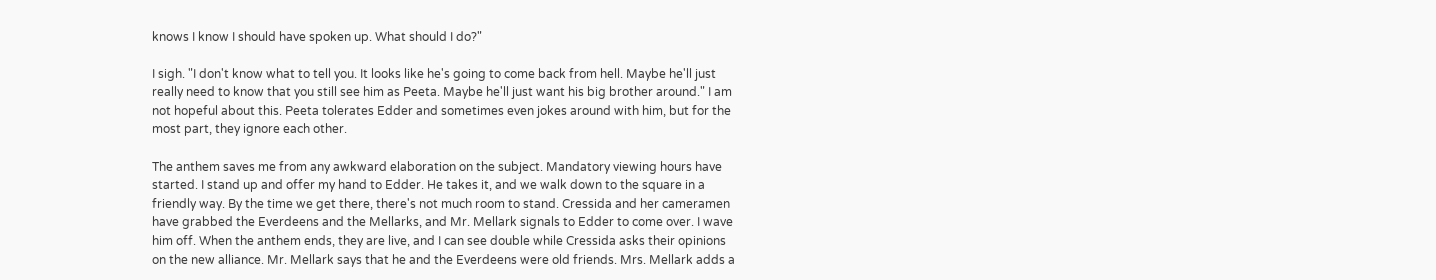knows I know I should have spoken up. What should I do?"

I sigh. "I don't know what to tell you. It looks like he's going to come back from hell. Maybe he'll just really need to know that you still see him as Peeta. Maybe he'll just want his big brother around." I am not hopeful about this. Peeta tolerates Edder and sometimes even jokes around with him, but for the most part, they ignore each other.

The anthem saves me from any awkward elaboration on the subject. Mandatory viewing hours have started. I stand up and offer my hand to Edder. He takes it, and we walk down to the square in a friendly way. By the time we get there, there's not much room to stand. Cressida and her cameramen have grabbed the Everdeens and the Mellarks, and Mr. Mellark signals to Edder to come over. I wave him off. When the anthem ends, they are live, and I can see double while Cressida asks their opinions on the new alliance. Mr. Mellark says that he and the Everdeens were old friends. Mrs. Mellark adds a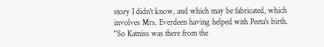story I didn't know, and which may be fabricated, which involves Mrs. Everdeen having helped with Peeta's birth. "So Katniss was there from the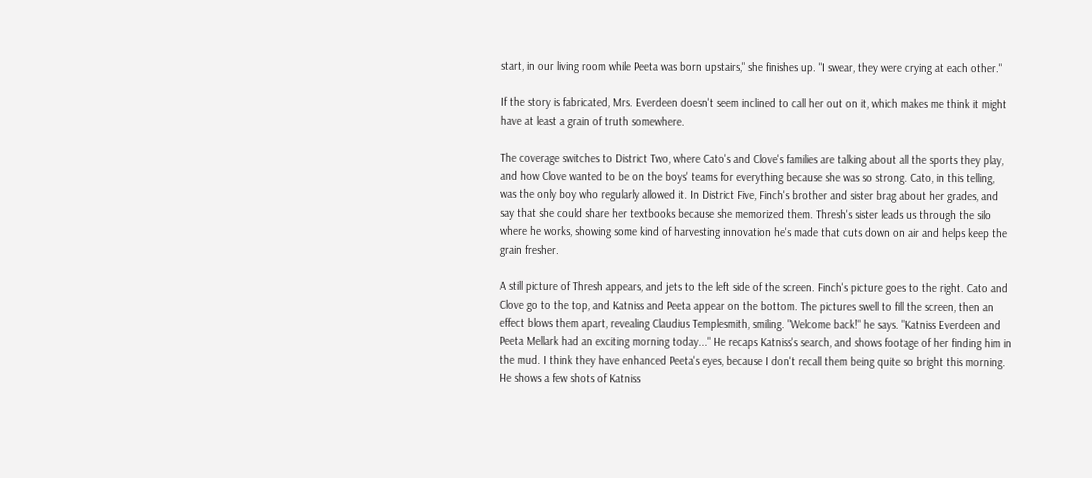start, in our living room while Peeta was born upstairs," she finishes up. "I swear, they were crying at each other."

If the story is fabricated, Mrs. Everdeen doesn't seem inclined to call her out on it, which makes me think it might have at least a grain of truth somewhere.

The coverage switches to District Two, where Cato's and Clove's families are talking about all the sports they play, and how Clove wanted to be on the boys' teams for everything because she was so strong. Cato, in this telling, was the only boy who regularly allowed it. In District Five, Finch's brother and sister brag about her grades, and say that she could share her textbooks because she memorized them. Thresh's sister leads us through the silo where he works, showing some kind of harvesting innovation he's made that cuts down on air and helps keep the grain fresher.

A still picture of Thresh appears, and jets to the left side of the screen. Finch's picture goes to the right. Cato and Clove go to the top, and Katniss and Peeta appear on the bottom. The pictures swell to fill the screen, then an effect blows them apart, revealing Claudius Templesmith, smiling. "Welcome back!" he says. "Katniss Everdeen and Peeta Mellark had an exciting morning today..." He recaps Katniss's search, and shows footage of her finding him in the mud. I think they have enhanced Peeta's eyes, because I don't recall them being quite so bright this morning. He shows a few shots of Katniss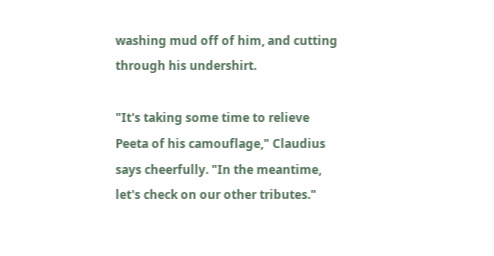washing mud off of him, and cutting through his undershirt.

"It's taking some time to relieve Peeta of his camouflage," Claudius says cheerfully. "In the meantime, let's check on our other tributes."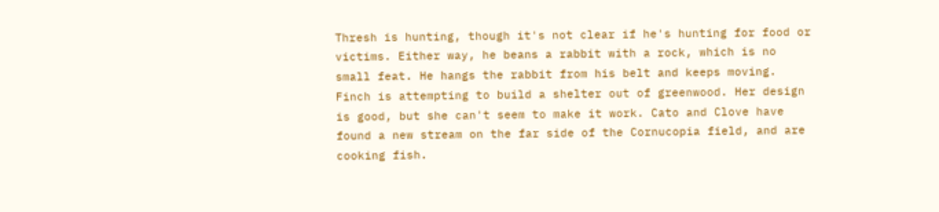Thresh is hunting, though it's not clear if he's hunting for food or victims. Either way, he beans a rabbit with a rock, which is no small feat. He hangs the rabbit from his belt and keeps moving. Finch is attempting to build a shelter out of greenwood. Her design is good, but she can't seem to make it work. Cato and Clove have found a new stream on the far side of the Cornucopia field, and are cooking fish.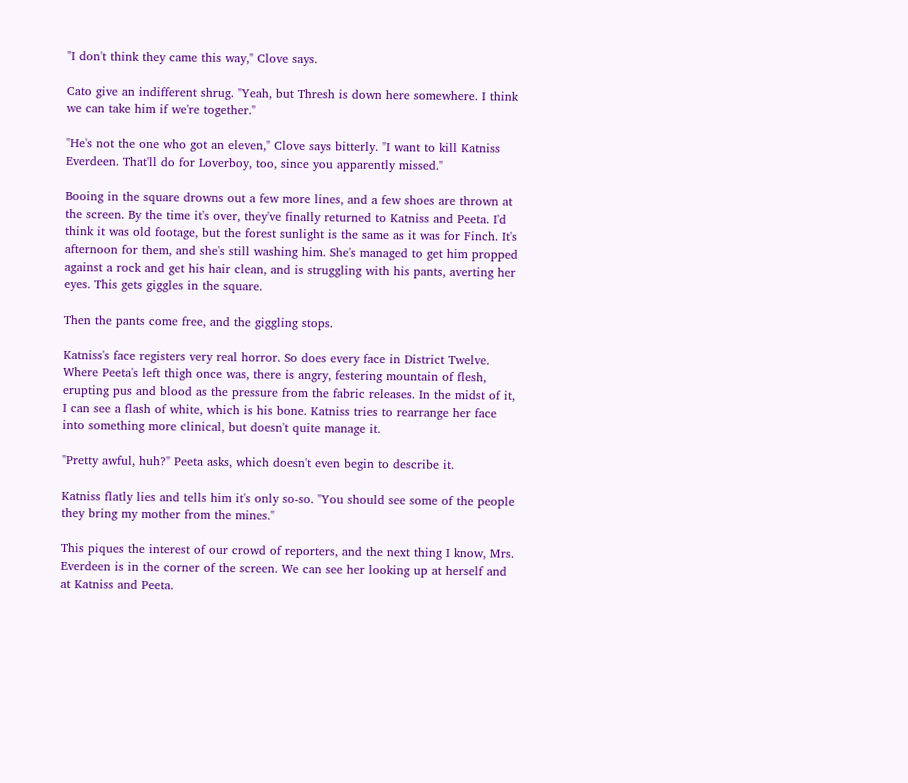"I don't think they came this way," Clove says.

Cato give an indifferent shrug. "Yeah, but Thresh is down here somewhere. I think we can take him if we're together."

"He's not the one who got an eleven," Clove says bitterly. "I want to kill Katniss Everdeen. That'll do for Loverboy, too, since you apparently missed."

Booing in the square drowns out a few more lines, and a few shoes are thrown at the screen. By the time it's over, they've finally returned to Katniss and Peeta. I'd think it was old footage, but the forest sunlight is the same as it was for Finch. It's afternoon for them, and she's still washing him. She's managed to get him propped against a rock and get his hair clean, and is struggling with his pants, averting her eyes. This gets giggles in the square.

Then the pants come free, and the giggling stops.

Katniss's face registers very real horror. So does every face in District Twelve. Where Peeta's left thigh once was, there is angry, festering mountain of flesh, erupting pus and blood as the pressure from the fabric releases. In the midst of it, I can see a flash of white, which is his bone. Katniss tries to rearrange her face into something more clinical, but doesn't quite manage it.

"Pretty awful, huh?" Peeta asks, which doesn't even begin to describe it.

Katniss flatly lies and tells him it's only so-so. "You should see some of the people they bring my mother from the mines."

This piques the interest of our crowd of reporters, and the next thing I know, Mrs. Everdeen is in the corner of the screen. We can see her looking up at herself and at Katniss and Peeta.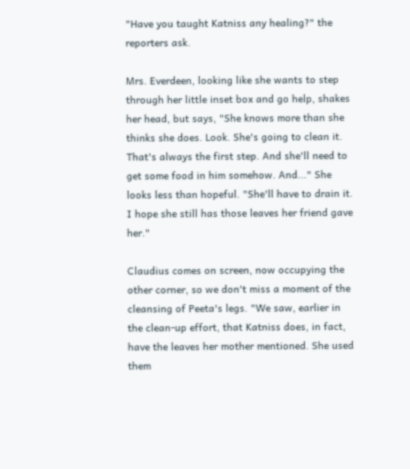"Have you taught Katniss any healing?" the reporters ask.

Mrs. Everdeen, looking like she wants to step through her little inset box and go help, shakes her head, but says, "She knows more than she thinks she does. Look. She's going to clean it. That's always the first step. And she'll need to get some food in him somehow. And..." She looks less than hopeful. "She'll have to drain it. I hope she still has those leaves her friend gave her."

Claudius comes on screen, now occupying the other corner, so we don't miss a moment of the cleansing of Peeta's legs. "We saw, earlier in the clean-up effort, that Katniss does, in fact, have the leaves her mother mentioned. She used them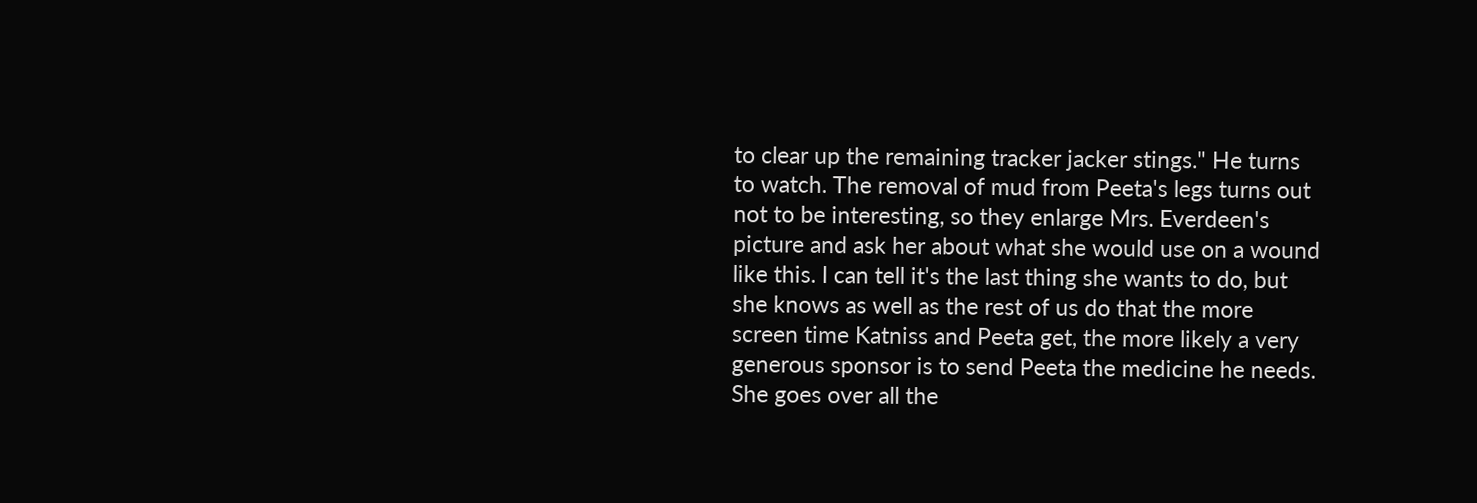to clear up the remaining tracker jacker stings." He turns to watch. The removal of mud from Peeta's legs turns out not to be interesting, so they enlarge Mrs. Everdeen's picture and ask her about what she would use on a wound like this. I can tell it's the last thing she wants to do, but she knows as well as the rest of us do that the more screen time Katniss and Peeta get, the more likely a very generous sponsor is to send Peeta the medicine he needs. She goes over all the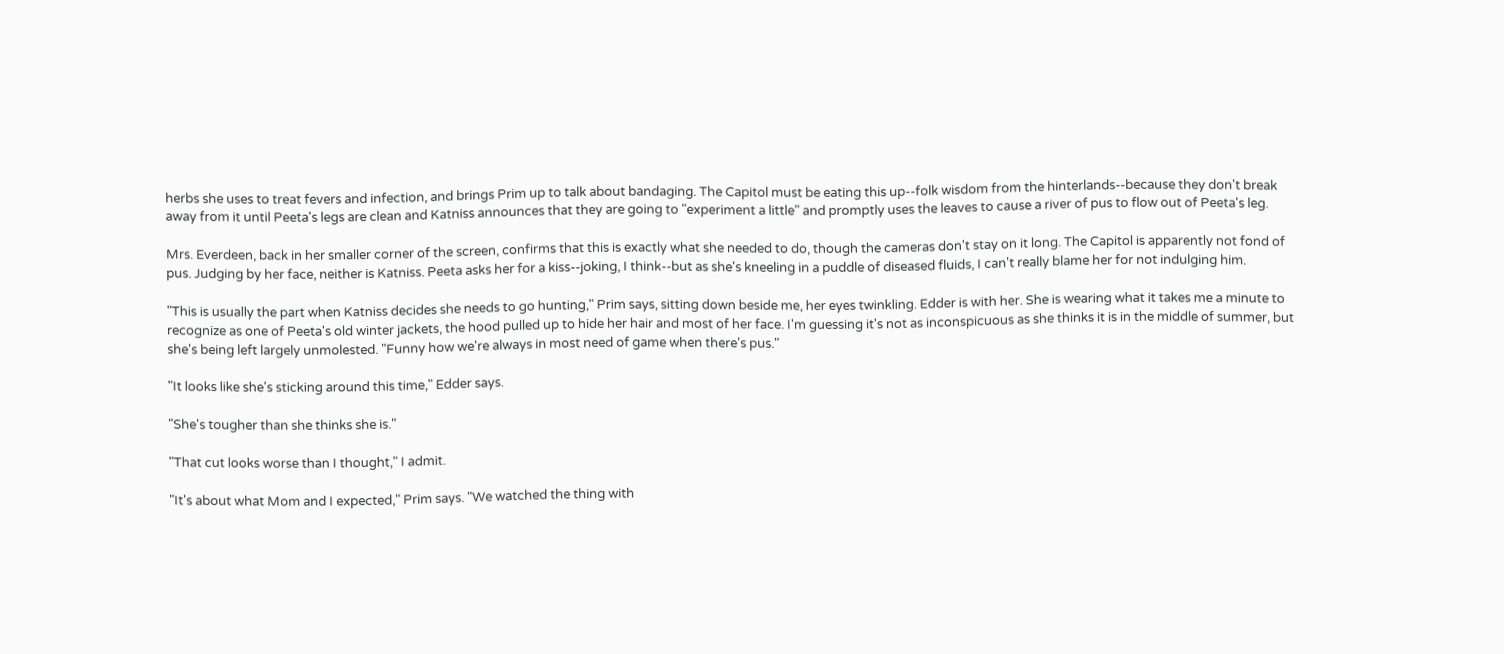herbs she uses to treat fevers and infection, and brings Prim up to talk about bandaging. The Capitol must be eating this up--folk wisdom from the hinterlands--because they don't break away from it until Peeta's legs are clean and Katniss announces that they are going to "experiment a little" and promptly uses the leaves to cause a river of pus to flow out of Peeta's leg.

Mrs. Everdeen, back in her smaller corner of the screen, confirms that this is exactly what she needed to do, though the cameras don't stay on it long. The Capitol is apparently not fond of pus. Judging by her face, neither is Katniss. Peeta asks her for a kiss--joking, I think--but as she's kneeling in a puddle of diseased fluids, I can't really blame her for not indulging him.

"This is usually the part when Katniss decides she needs to go hunting," Prim says, sitting down beside me, her eyes twinkling. Edder is with her. She is wearing what it takes me a minute to recognize as one of Peeta's old winter jackets, the hood pulled up to hide her hair and most of her face. I'm guessing it's not as inconspicuous as she thinks it is in the middle of summer, but she's being left largely unmolested. "Funny how we're always in most need of game when there's pus."

"It looks like she's sticking around this time," Edder says.

"She's tougher than she thinks she is."

"That cut looks worse than I thought," I admit.

"It's about what Mom and I expected," Prim says. "We watched the thing with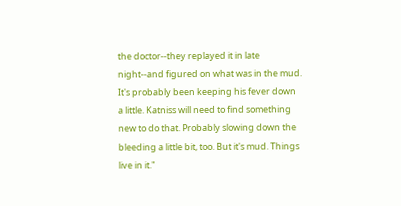the doctor--they replayed it in late night--and figured on what was in the mud. It's probably been keeping his fever down a little. Katniss will need to find something new to do that. Probably slowing down the bleeding a little bit, too. But it's mud. Things live in it."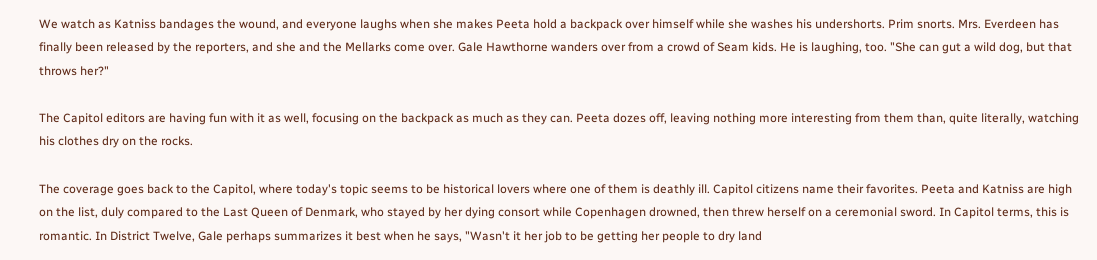We watch as Katniss bandages the wound, and everyone laughs when she makes Peeta hold a backpack over himself while she washes his undershorts. Prim snorts. Mrs. Everdeen has finally been released by the reporters, and she and the Mellarks come over. Gale Hawthorne wanders over from a crowd of Seam kids. He is laughing, too. "She can gut a wild dog, but that throws her?"

The Capitol editors are having fun with it as well, focusing on the backpack as much as they can. Peeta dozes off, leaving nothing more interesting from them than, quite literally, watching his clothes dry on the rocks.

The coverage goes back to the Capitol, where today's topic seems to be historical lovers where one of them is deathly ill. Capitol citizens name their favorites. Peeta and Katniss are high on the list, duly compared to the Last Queen of Denmark, who stayed by her dying consort while Copenhagen drowned, then threw herself on a ceremonial sword. In Capitol terms, this is romantic. In District Twelve, Gale perhaps summarizes it best when he says, "Wasn't it her job to be getting her people to dry land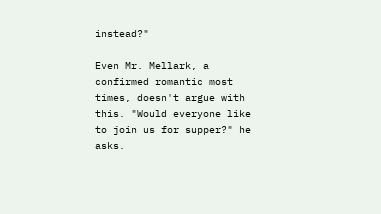instead?"

Even Mr. Mellark, a confirmed romantic most times, doesn't argue with this. "Would everyone like to join us for supper?" he asks.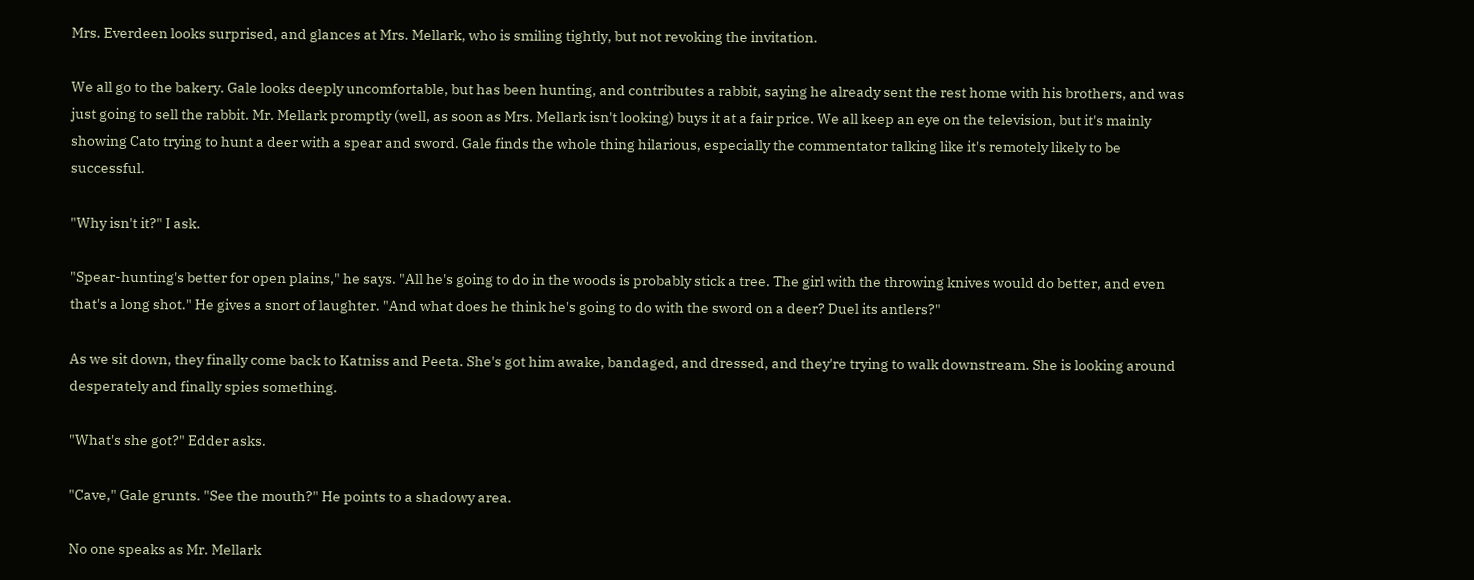Mrs. Everdeen looks surprised, and glances at Mrs. Mellark, who is smiling tightly, but not revoking the invitation.

We all go to the bakery. Gale looks deeply uncomfortable, but has been hunting, and contributes a rabbit, saying he already sent the rest home with his brothers, and was just going to sell the rabbit. Mr. Mellark promptly (well, as soon as Mrs. Mellark isn't looking) buys it at a fair price. We all keep an eye on the television, but it's mainly showing Cato trying to hunt a deer with a spear and sword. Gale finds the whole thing hilarious, especially the commentator talking like it's remotely likely to be successful.

"Why isn't it?" I ask.

"Spear-hunting's better for open plains," he says. "All he's going to do in the woods is probably stick a tree. The girl with the throwing knives would do better, and even that's a long shot." He gives a snort of laughter. "And what does he think he's going to do with the sword on a deer? Duel its antlers?"

As we sit down, they finally come back to Katniss and Peeta. She's got him awake, bandaged, and dressed, and they're trying to walk downstream. She is looking around desperately and finally spies something.

"What's she got?" Edder asks.

"Cave," Gale grunts. "See the mouth?" He points to a shadowy area.

No one speaks as Mr. Mellark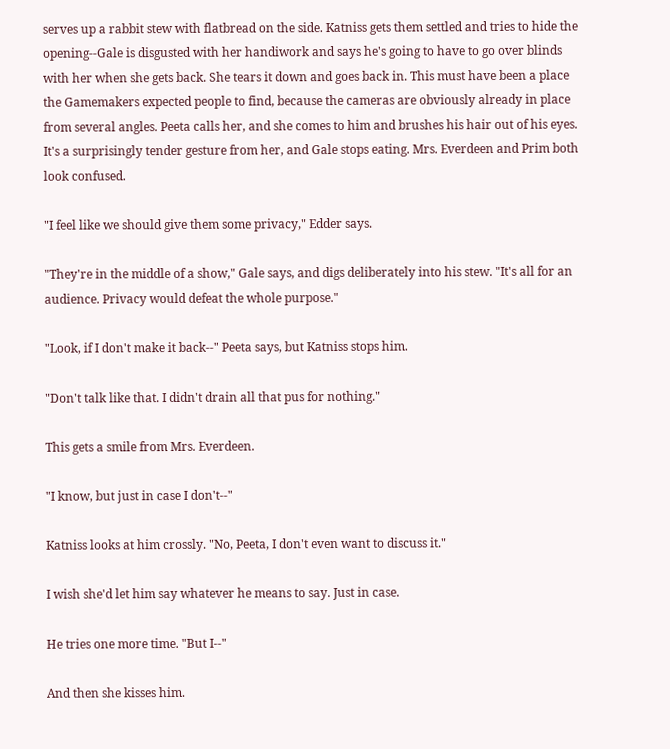serves up a rabbit stew with flatbread on the side. Katniss gets them settled and tries to hide the opening--Gale is disgusted with her handiwork and says he's going to have to go over blinds with her when she gets back. She tears it down and goes back in. This must have been a place the Gamemakers expected people to find, because the cameras are obviously already in place from several angles. Peeta calls her, and she comes to him and brushes his hair out of his eyes. It's a surprisingly tender gesture from her, and Gale stops eating. Mrs. Everdeen and Prim both look confused.

"I feel like we should give them some privacy," Edder says.

"They're in the middle of a show," Gale says, and digs deliberately into his stew. "It's all for an audience. Privacy would defeat the whole purpose."

"Look, if I don't make it back--" Peeta says, but Katniss stops him.

"Don't talk like that. I didn't drain all that pus for nothing."

This gets a smile from Mrs. Everdeen.

"I know, but just in case I don't--"

Katniss looks at him crossly. "No, Peeta, I don't even want to discuss it."

I wish she'd let him say whatever he means to say. Just in case.

He tries one more time. "But I--"

And then she kisses him.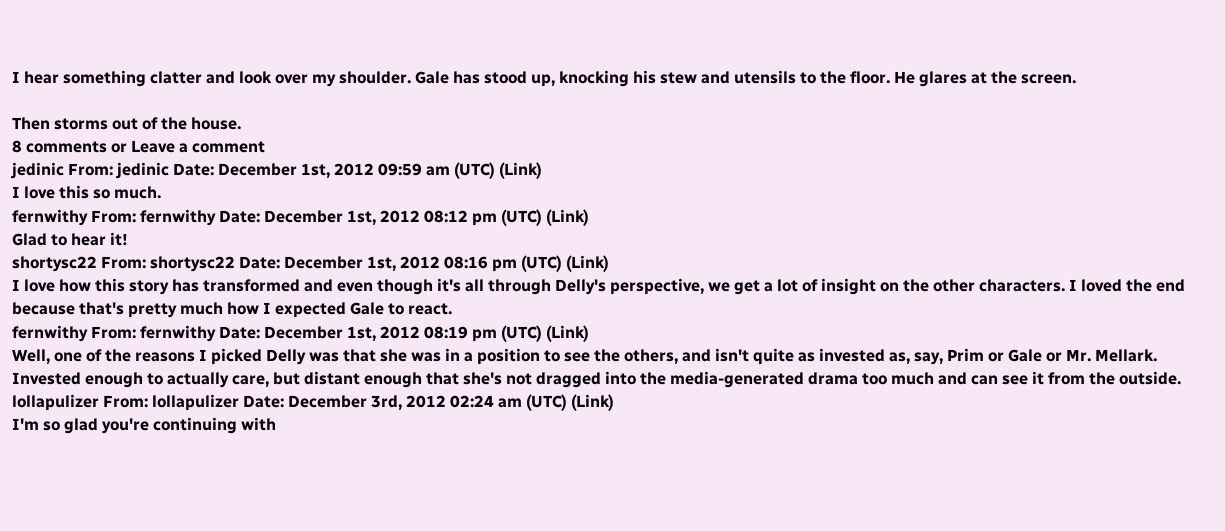I hear something clatter and look over my shoulder. Gale has stood up, knocking his stew and utensils to the floor. He glares at the screen.

Then storms out of the house.
8 comments or Leave a comment
jedinic From: jedinic Date: December 1st, 2012 09:59 am (UTC) (Link)
I love this so much.
fernwithy From: fernwithy Date: December 1st, 2012 08:12 pm (UTC) (Link)
Glad to hear it!
shortysc22 From: shortysc22 Date: December 1st, 2012 08:16 pm (UTC) (Link)
I love how this story has transformed and even though it's all through Delly's perspective, we get a lot of insight on the other characters. I loved the end because that's pretty much how I expected Gale to react.
fernwithy From: fernwithy Date: December 1st, 2012 08:19 pm (UTC) (Link)
Well, one of the reasons I picked Delly was that she was in a position to see the others, and isn't quite as invested as, say, Prim or Gale or Mr. Mellark. Invested enough to actually care, but distant enough that she's not dragged into the media-generated drama too much and can see it from the outside.
lollapulizer From: lollapulizer Date: December 3rd, 2012 02:24 am (UTC) (Link)
I'm so glad you're continuing with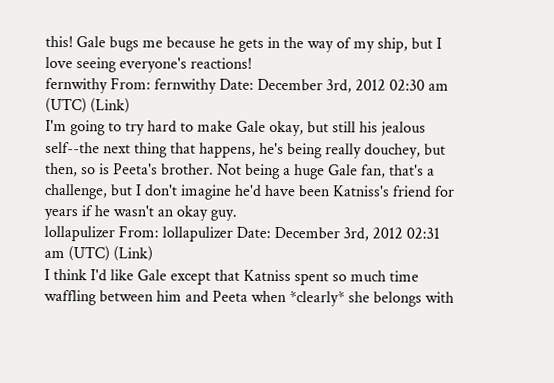this! Gale bugs me because he gets in the way of my ship, but I love seeing everyone's reactions!
fernwithy From: fernwithy Date: December 3rd, 2012 02:30 am (UTC) (Link)
I'm going to try hard to make Gale okay, but still his jealous self--the next thing that happens, he's being really douchey, but then, so is Peeta's brother. Not being a huge Gale fan, that's a challenge, but I don't imagine he'd have been Katniss's friend for years if he wasn't an okay guy.
lollapulizer From: lollapulizer Date: December 3rd, 2012 02:31 am (UTC) (Link)
I think I'd like Gale except that Katniss spent so much time waffling between him and Peeta when *clearly* she belongs with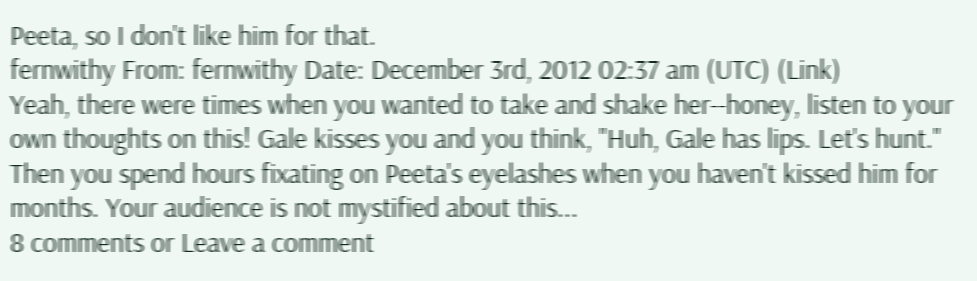Peeta, so I don't like him for that.
fernwithy From: fernwithy Date: December 3rd, 2012 02:37 am (UTC) (Link)
Yeah, there were times when you wanted to take and shake her--honey, listen to your own thoughts on this! Gale kisses you and you think, "Huh, Gale has lips. Let's hunt." Then you spend hours fixating on Peeta's eyelashes when you haven't kissed him for months. Your audience is not mystified about this...
8 comments or Leave a comment